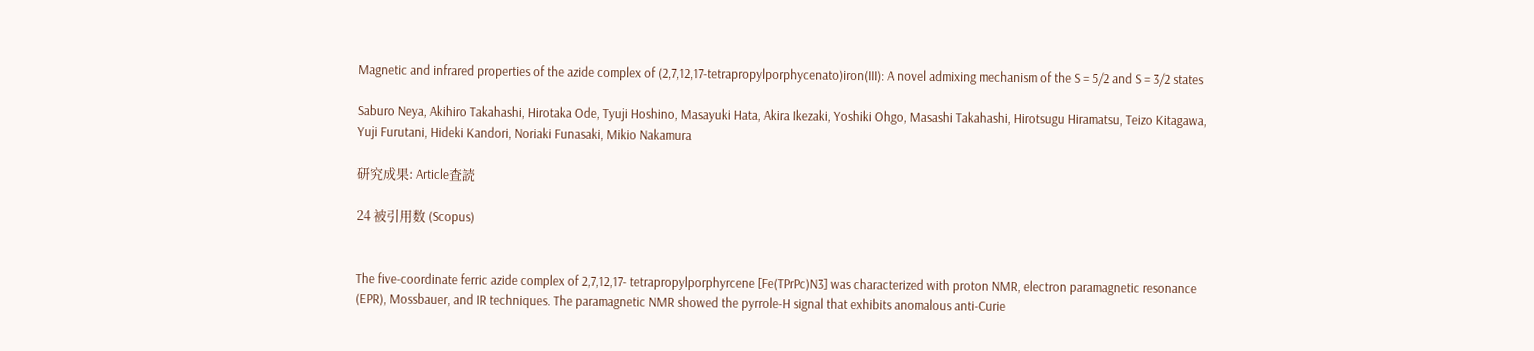Magnetic and infrared properties of the azide complex of (2,7,12,17-tetrapropylporphycenato)iron(III): A novel admixing mechanism of the S = 5/2 and S = 3/2 states

Saburo Neya, Akihiro Takahashi, Hirotaka Ode, Tyuji Hoshino, Masayuki Hata, Akira Ikezaki, Yoshiki Ohgo, Masashi Takahashi, Hirotsugu Hiramatsu, Teizo Kitagawa, Yuji Furutani, Hideki Kandori, Noriaki Funasaki, Mikio Nakamura

研究成果: Article査読

24 被引用数 (Scopus)


The five-coordinate ferric azide complex of 2,7,12,17- tetrapropylporphyrcene [Fe(TPrPc)N3] was characterized with proton NMR, electron paramagnetic resonance (EPR), Mossbauer, and IR techniques. The paramagnetic NMR showed the pyrrole-H signal that exhibits anomalous anti-Curie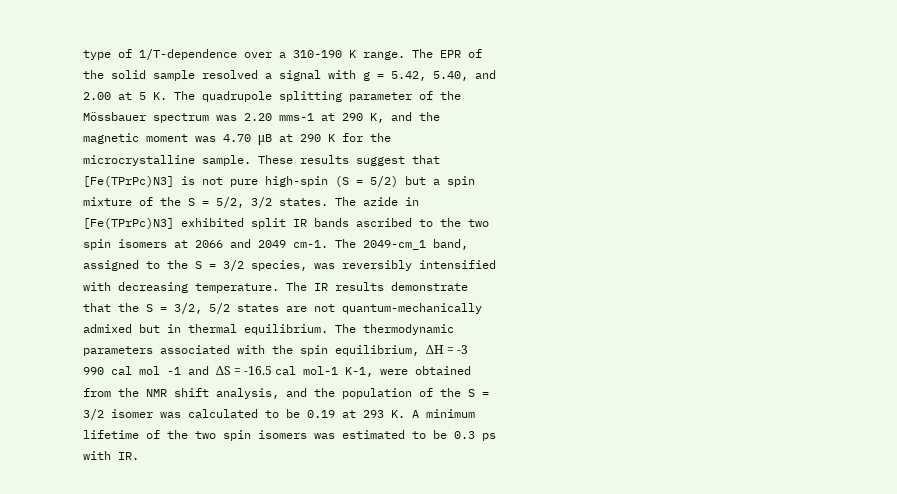type of 1/T-dependence over a 310-190 K range. The EPR of the solid sample resolved a signal with g = 5.42, 5.40, and 2.00 at 5 K. The quadrupole splitting parameter of the Mössbauer spectrum was 2.20 mms-1 at 290 K, and the magnetic moment was 4.70 μB at 290 K for the microcrystalline sample. These results suggest that [Fe(TPrPc)N3] is not pure high-spin (S = 5/2) but a spin mixture of the S = 5/2, 3/2 states. The azide in [Fe(TPrPc)N3] exhibited split IR bands ascribed to the two spin isomers at 2066 and 2049 cm-1. The 2049-cm_1 band, assigned to the S = 3/2 species, was reversibly intensified with decreasing temperature. The IR results demonstrate that the S = 3/2, 5/2 states are not quantum-mechanically admixed but in thermal equilibrium. The thermodynamic parameters associated with the spin equilibrium, ΔH = -3 990 cal mol -1 and ΔS = -16.5 cal mol-1 K-1, were obtained from the NMR shift analysis, and the population of the S = 3/2 isomer was calculated to be 0.19 at 293 K. A minimum lifetime of the two spin isomers was estimated to be 0.3 ps with IR.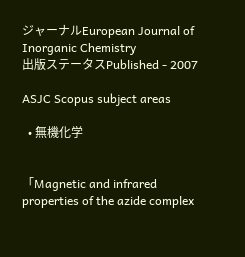ジャーナルEuropean Journal of Inorganic Chemistry
出版ステータスPublished - 2007

ASJC Scopus subject areas

  • 無機化学


「Magnetic and infrared properties of the azide complex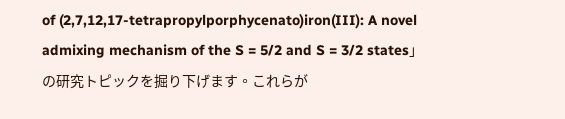of (2,7,12,17-tetrapropylporphycenato)iron(III): A novel admixing mechanism of the S = 5/2 and S = 3/2 states」の研究トピックを掘り下げます。これらが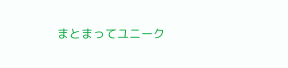まとまってユニーク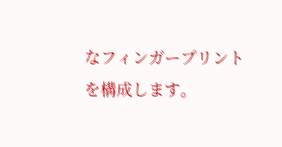なフィンガープリントを構成します。